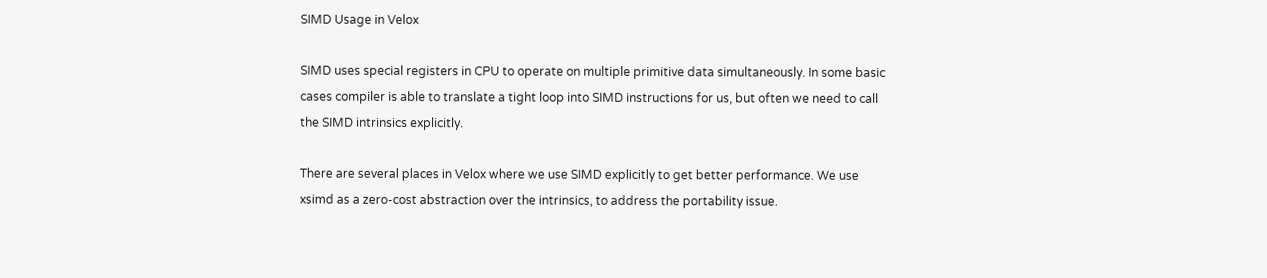SIMD Usage in Velox

SIMD uses special registers in CPU to operate on multiple primitive data simultaneously. In some basic cases compiler is able to translate a tight loop into SIMD instructions for us, but often we need to call the SIMD intrinsics explicitly.

There are several places in Velox where we use SIMD explicitly to get better performance. We use xsimd as a zero-cost abstraction over the intrinsics, to address the portability issue.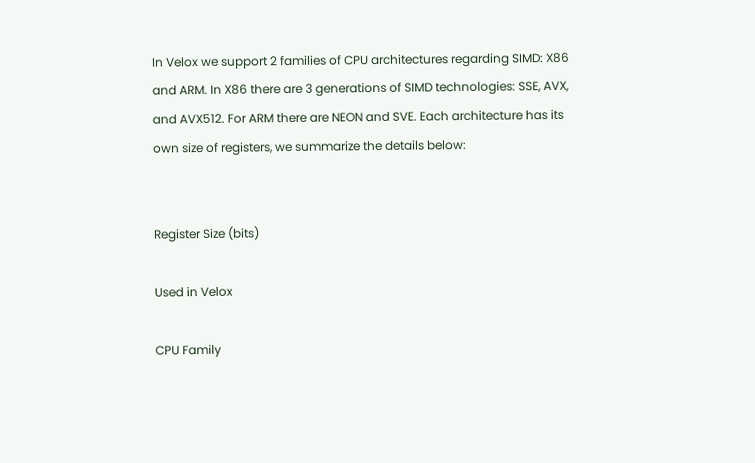In Velox we support 2 families of CPU architectures regarding SIMD: X86 and ARM. In X86 there are 3 generations of SIMD technologies: SSE, AVX, and AVX512. For ARM there are NEON and SVE. Each architecture has its own size of registers, we summarize the details below:


Register Size (bits)

Used in Velox

CPU Family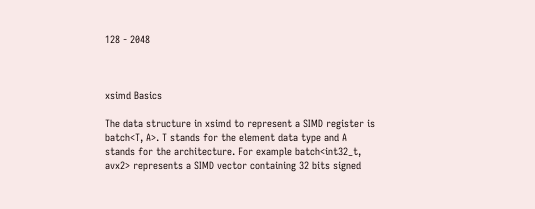128 - 2048



xsimd Basics

The data structure in xsimd to represent a SIMD register is batch<T, A>. T stands for the element data type and A stands for the architecture. For example batch<int32_t, avx2> represents a SIMD vector containing 32 bits signed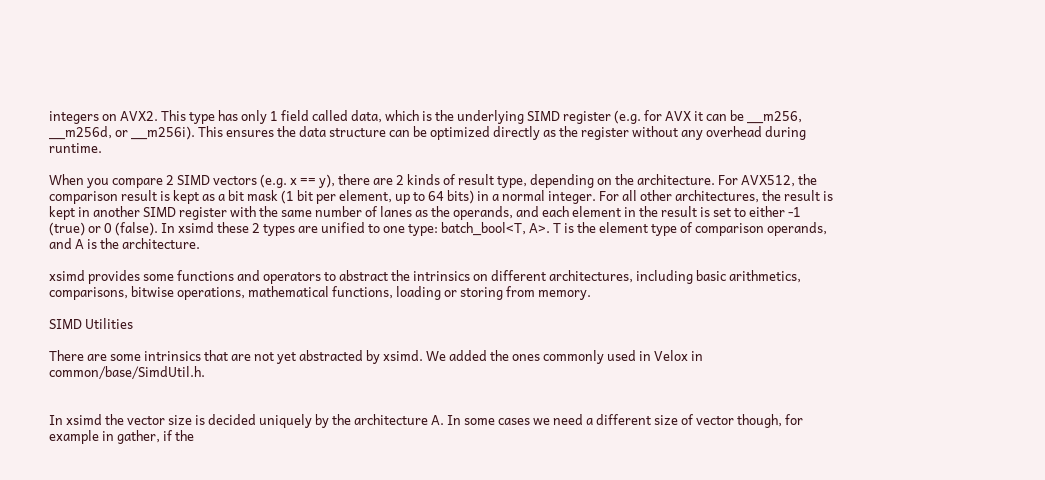integers on AVX2. This type has only 1 field called data, which is the underlying SIMD register (e.g. for AVX it can be __m256, __m256d, or __m256i). This ensures the data structure can be optimized directly as the register without any overhead during runtime.

When you compare 2 SIMD vectors (e.g. x == y), there are 2 kinds of result type, depending on the architecture. For AVX512, the comparison result is kept as a bit mask (1 bit per element, up to 64 bits) in a normal integer. For all other architectures, the result is kept in another SIMD register with the same number of lanes as the operands, and each element in the result is set to either -1 (true) or 0 (false). In xsimd these 2 types are unified to one type: batch_bool<T, A>. T is the element type of comparison operands, and A is the architecture.

xsimd provides some functions and operators to abstract the intrinsics on different architectures, including basic arithmetics, comparisons, bitwise operations, mathematical functions, loading or storing from memory.

SIMD Utilities

There are some intrinsics that are not yet abstracted by xsimd. We added the ones commonly used in Velox in common/base/SimdUtil.h.


In xsimd the vector size is decided uniquely by the architecture A. In some cases we need a different size of vector though, for example in gather, if the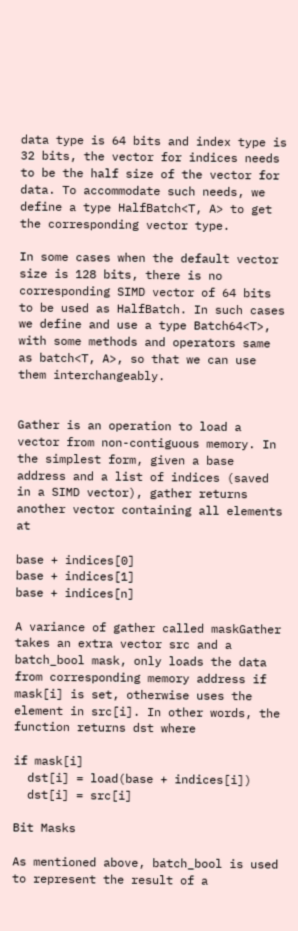data type is 64 bits and index type is 32 bits, the vector for indices needs to be the half size of the vector for data. To accommodate such needs, we define a type HalfBatch<T, A> to get the corresponding vector type.

In some cases when the default vector size is 128 bits, there is no corresponding SIMD vector of 64 bits to be used as HalfBatch. In such cases we define and use a type Batch64<T>, with some methods and operators same as batch<T, A>, so that we can use them interchangeably.


Gather is an operation to load a vector from non-contiguous memory. In the simplest form, given a base address and a list of indices (saved in a SIMD vector), gather returns another vector containing all elements at

base + indices[0]
base + indices[1]
base + indices[n]

A variance of gather called maskGather takes an extra vector src and a batch_bool mask, only loads the data from corresponding memory address if mask[i] is set, otherwise uses the element in src[i]. In other words, the function returns dst where

if mask[i]
  dst[i] = load(base + indices[i])
  dst[i] = src[i]

Bit Masks

As mentioned above, batch_bool is used to represent the result of a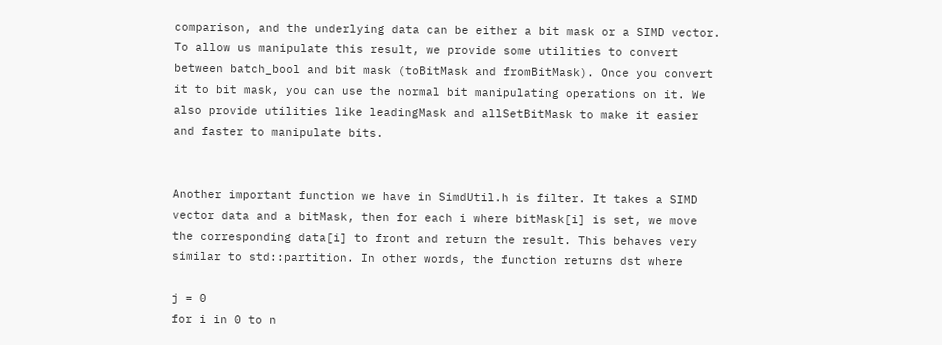comparison, and the underlying data can be either a bit mask or a SIMD vector. To allow us manipulate this result, we provide some utilities to convert between batch_bool and bit mask (toBitMask and fromBitMask). Once you convert it to bit mask, you can use the normal bit manipulating operations on it. We also provide utilities like leadingMask and allSetBitMask to make it easier and faster to manipulate bits.


Another important function we have in SimdUtil.h is filter. It takes a SIMD vector data and a bitMask, then for each i where bitMask[i] is set, we move the corresponding data[i] to front and return the result. This behaves very similar to std::partition. In other words, the function returns dst where

j = 0
for i in 0 to n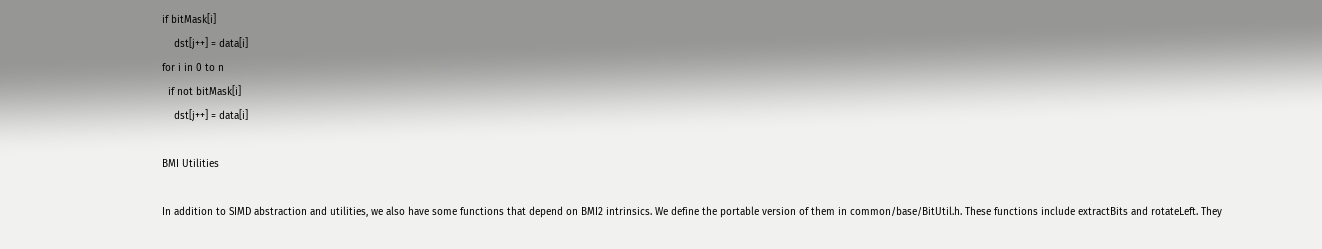if bitMask[i]
    dst[j++] = data[i]
for i in 0 to n
  if not bitMask[i]
    dst[j++] = data[i]

BMI Utilities

In addition to SIMD abstraction and utilities, we also have some functions that depend on BMI2 intrinsics. We define the portable version of them in common/base/BitUtil.h. These functions include extractBits and rotateLeft. They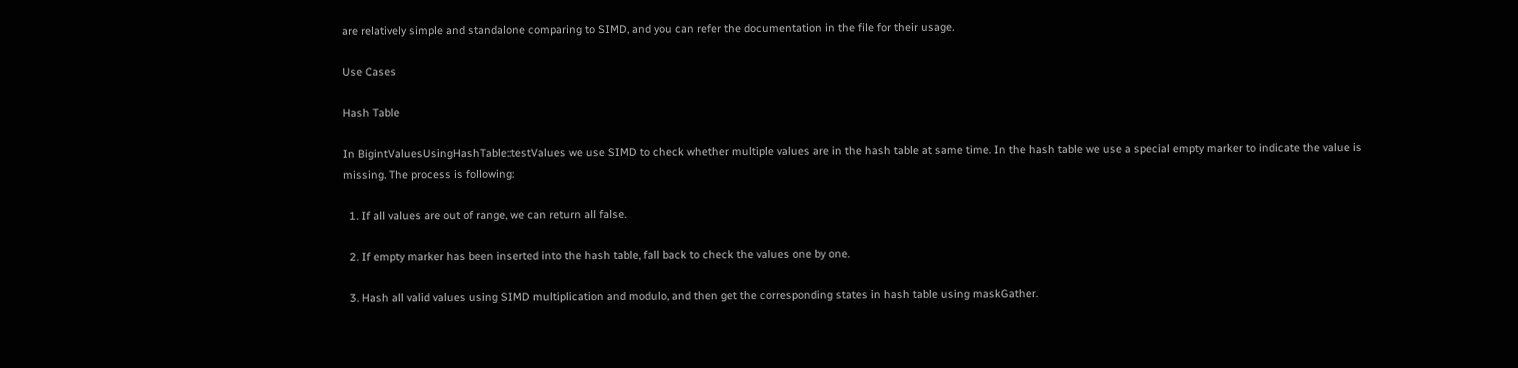are relatively simple and standalone comparing to SIMD, and you can refer the documentation in the file for their usage.

Use Cases

Hash Table

In BigintValuesUsingHashTable::testValues we use SIMD to check whether multiple values are in the hash table at same time. In the hash table we use a special empty marker to indicate the value is missing. The process is following:

  1. If all values are out of range, we can return all false.

  2. If empty marker has been inserted into the hash table, fall back to check the values one by one.

  3. Hash all valid values using SIMD multiplication and modulo, and then get the corresponding states in hash table using maskGather.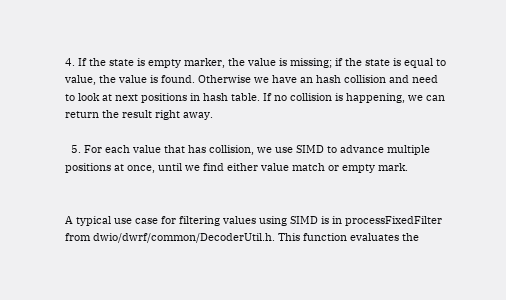4. If the state is empty marker, the value is missing; if the state is equal to value, the value is found. Otherwise we have an hash collision and need to look at next positions in hash table. If no collision is happening, we can return the result right away.

  5. For each value that has collision, we use SIMD to advance multiple positions at once, until we find either value match or empty mark.


A typical use case for filtering values using SIMD is in processFixedFilter from dwio/dwrf/common/DecoderUtil.h. This function evaluates the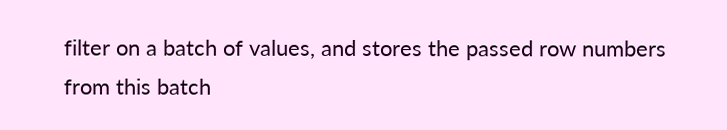filter on a batch of values, and stores the passed row numbers from this batch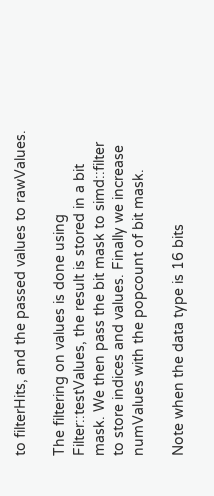to filterHits, and the passed values to rawValues.

The filtering on values is done using Filter::testValues, the result is stored in a bit mask. We then pass the bit mask to simd::filter to store indices and values. Finally we increase numValues with the popcount of bit mask.

Note when the data type is 16 bits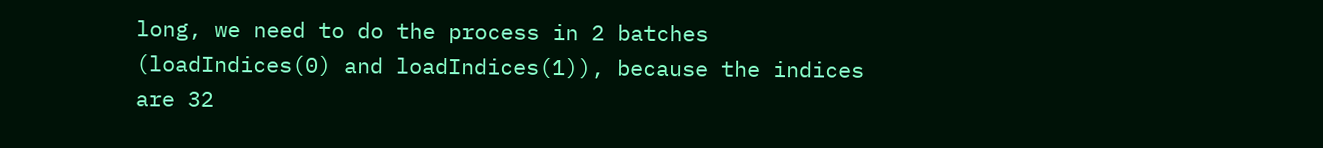long, we need to do the process in 2 batches (loadIndices(0) and loadIndices(1)), because the indices are 32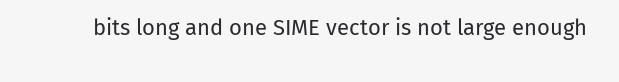bits long and one SIME vector is not large enough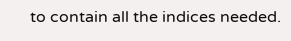to contain all the indices needed.